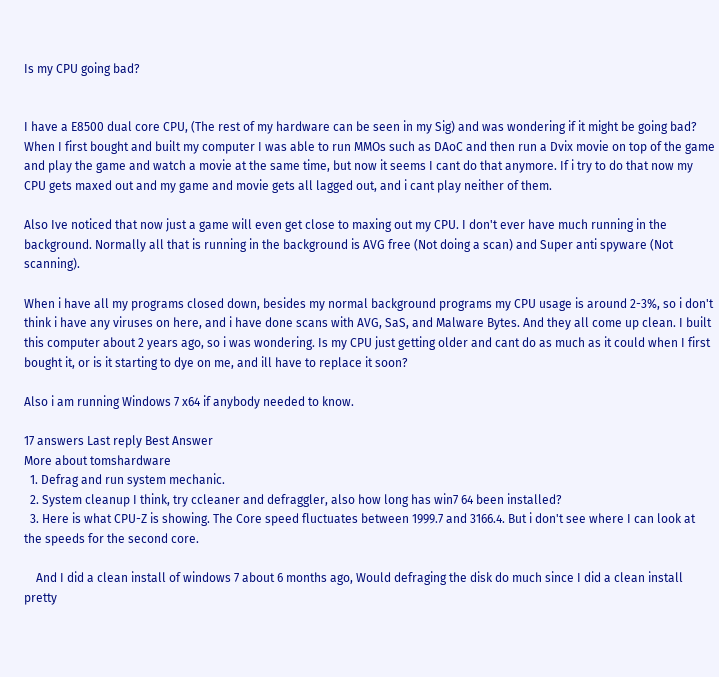Is my CPU going bad?


I have a E8500 dual core CPU, (The rest of my hardware can be seen in my Sig) and was wondering if it might be going bad? When I first bought and built my computer I was able to run MMOs such as DAoC and then run a Dvix movie on top of the game and play the game and watch a movie at the same time, but now it seems I cant do that anymore. If i try to do that now my CPU gets maxed out and my game and movie gets all lagged out, and i cant play neither of them.

Also Ive noticed that now just a game will even get close to maxing out my CPU. I don't ever have much running in the background. Normally all that is running in the background is AVG free (Not doing a scan) and Super anti spyware (Not scanning).

When i have all my programs closed down, besides my normal background programs my CPU usage is around 2-3%, so i don't think i have any viruses on here, and i have done scans with AVG, SaS, and Malware Bytes. And they all come up clean. I built this computer about 2 years ago, so i was wondering. Is my CPU just getting older and cant do as much as it could when I first bought it, or is it starting to dye on me, and ill have to replace it soon?

Also i am running Windows 7 x64 if anybody needed to know.

17 answers Last reply Best Answer
More about tomshardware
  1. Defrag and run system mechanic.
  2. System cleanup I think, try ccleaner and defraggler, also how long has win7 64 been installed?
  3. Here is what CPU-Z is showing. The Core speed fluctuates between 1999.7 and 3166.4. But i don't see where I can look at the speeds for the second core.

    And I did a clean install of windows 7 about 6 months ago, Would defraging the disk do much since I did a clean install pretty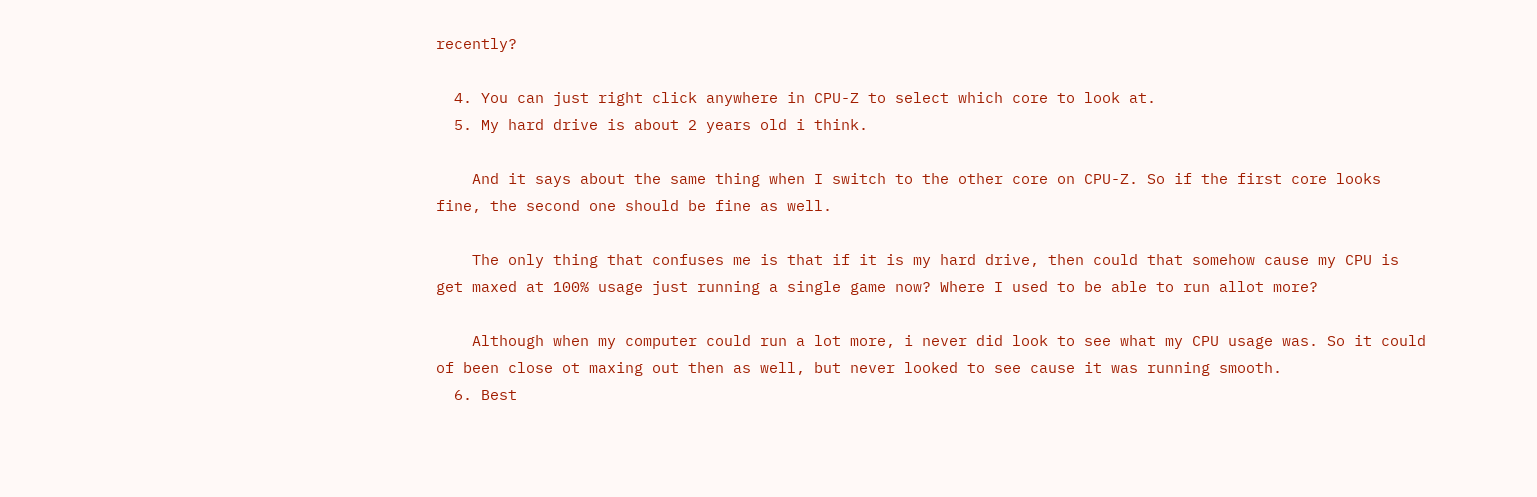recently?

  4. You can just right click anywhere in CPU-Z to select which core to look at.
  5. My hard drive is about 2 years old i think.

    And it says about the same thing when I switch to the other core on CPU-Z. So if the first core looks fine, the second one should be fine as well.

    The only thing that confuses me is that if it is my hard drive, then could that somehow cause my CPU is get maxed at 100% usage just running a single game now? Where I used to be able to run allot more?

    Although when my computer could run a lot more, i never did look to see what my CPU usage was. So it could of been close ot maxing out then as well, but never looked to see cause it was running smooth.
  6. Best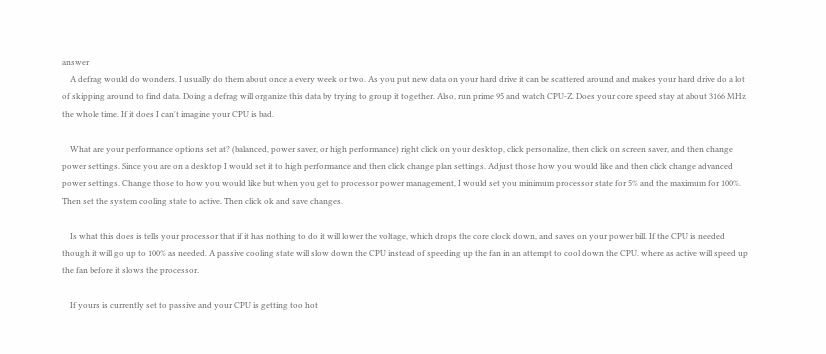answer
    A defrag would do wonders. I usually do them about once a every week or two. As you put new data on your hard drive it can be scattered around and makes your hard drive do a lot of skipping around to find data. Doing a defrag will organize this data by trying to group it together. Also, run prime 95 and watch CPU-Z. Does your core speed stay at about 3166 MHz the whole time. If it does I can't imagine your CPU is bad.

    What are your performance options set at? (balanced, power saver, or high performance) right click on your desktop, click personalize, then click on screen saver, and then change power settings. Since you are on a desktop I would set it to high performance and then click change plan settings. Adjust those how you would like and then click change advanced power settings. Change those to how you would like but when you get to processor power management, I would set you minimum processor state for 5% and the maximum for 100%. Then set the system cooling state to active. Then click ok and save changes.

    Is what this does is tells your processor that if it has nothing to do it will lower the voltage, which drops the core clock down, and saves on your power bill. If the CPU is needed though it will go up to 100% as needed. A passive cooling state will slow down the CPU instead of speeding up the fan in an attempt to cool down the CPU. where as active will speed up the fan before it slows the processor.

    If yours is currently set to passive and your CPU is getting too hot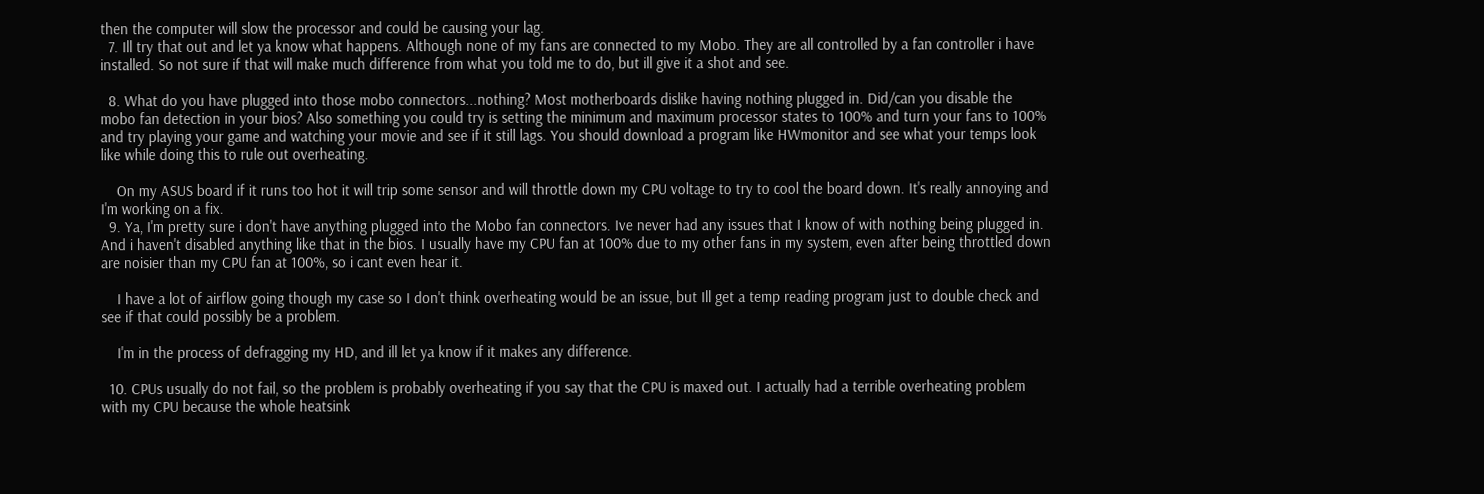then the computer will slow the processor and could be causing your lag.
  7. Ill try that out and let ya know what happens. Although none of my fans are connected to my Mobo. They are all controlled by a fan controller i have installed. So not sure if that will make much difference from what you told me to do, but ill give it a shot and see.

  8. What do you have plugged into those mobo connectors...nothing? Most motherboards dislike having nothing plugged in. Did/can you disable the mobo fan detection in your bios? Also something you could try is setting the minimum and maximum processor states to 100% and turn your fans to 100% and try playing your game and watching your movie and see if it still lags. You should download a program like HWmonitor and see what your temps look like while doing this to rule out overheating.

    On my ASUS board if it runs too hot it will trip some sensor and will throttle down my CPU voltage to try to cool the board down. It's really annoying and I'm working on a fix.
  9. Ya, I'm pretty sure i don't have anything plugged into the Mobo fan connectors. Ive never had any issues that I know of with nothing being plugged in. And i haven't disabled anything like that in the bios. I usually have my CPU fan at 100% due to my other fans in my system, even after being throttled down are noisier than my CPU fan at 100%, so i cant even hear it.

    I have a lot of airflow going though my case so I don't think overheating would be an issue, but Ill get a temp reading program just to double check and see if that could possibly be a problem.

    I'm in the process of defragging my HD, and ill let ya know if it makes any difference.

  10. CPUs usually do not fail, so the problem is probably overheating if you say that the CPU is maxed out. I actually had a terrible overheating problem with my CPU because the whole heatsink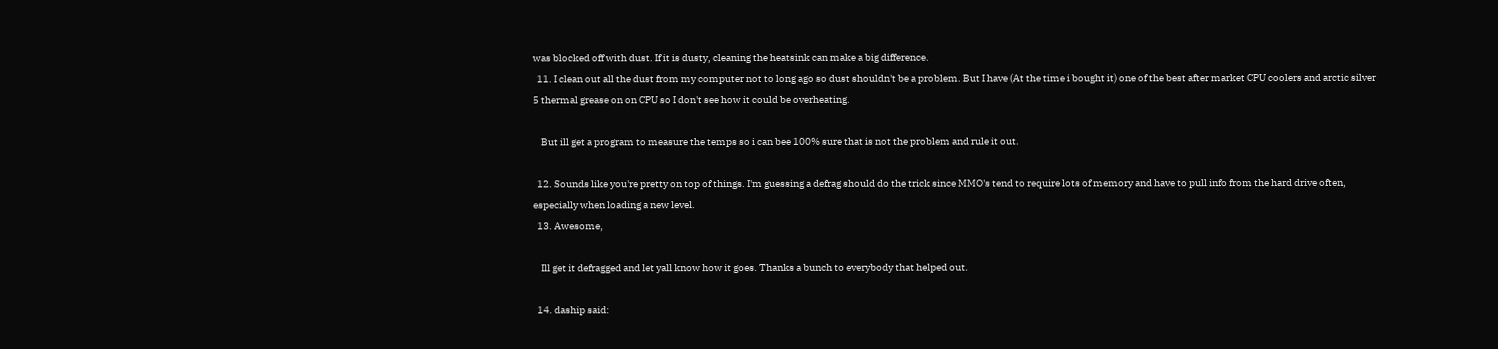was blocked off with dust. If it is dusty, cleaning the heatsink can make a big difference.
  11. I clean out all the dust from my computer not to long ago so dust shouldn't be a problem. But I have (At the time i bought it) one of the best after market CPU coolers and arctic silver 5 thermal grease on on CPU so I don't see how it could be overheating.

    But ill get a program to measure the temps so i can bee 100% sure that is not the problem and rule it out.

  12. Sounds like you're pretty on top of things. I'm guessing a defrag should do the trick since MMO's tend to require lots of memory and have to pull info from the hard drive often, especially when loading a new level.
  13. Awesome,

    Ill get it defragged and let yall know how it goes. Thanks a bunch to everybody that helped out.

  14. daship said: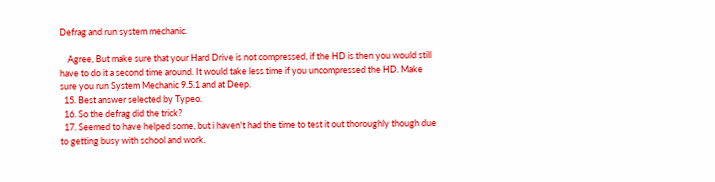Defrag and run system mechanic.

    Agree, But make sure that your Hard Drive is not compressed, if the HD is then you would still have to do it a second time around. It would take less time if you uncompressed the HD. Make sure you run System Mechanic 9.5.1 and at Deep.
  15. Best answer selected by Typeo.
  16. So the defrag did the trick?
  17. Seemed to have helped some, but i haven't had the time to test it out thoroughly though due to getting busy with school and work.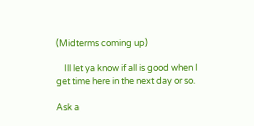(Midterms coming up)

    Ill let ya know if all is good when I get time here in the next day or so.

Ask a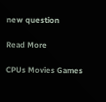new question

Read More

CPUs Movies Games